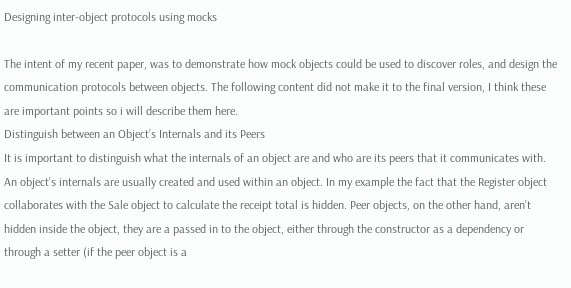Designing inter-object protocols using mocks

The intent of my recent paper, was to demonstrate how mock objects could be used to discover roles, and design the communication protocols between objects. The following content did not make it to the final version, I think these are important points so i will describe them here.
Distinguish between an Object’s Internals and its Peers
It is important to distinguish what the internals of an object are and who are its peers that it communicates with.  An object’s internals are usually created and used within an object. In my example the fact that the Register object collaborates with the Sale object to calculate the receipt total is hidden. Peer objects, on the other hand, aren’t hidden inside the object, they are a passed in to the object, either through the constructor as a dependency or through a setter (if the peer object is a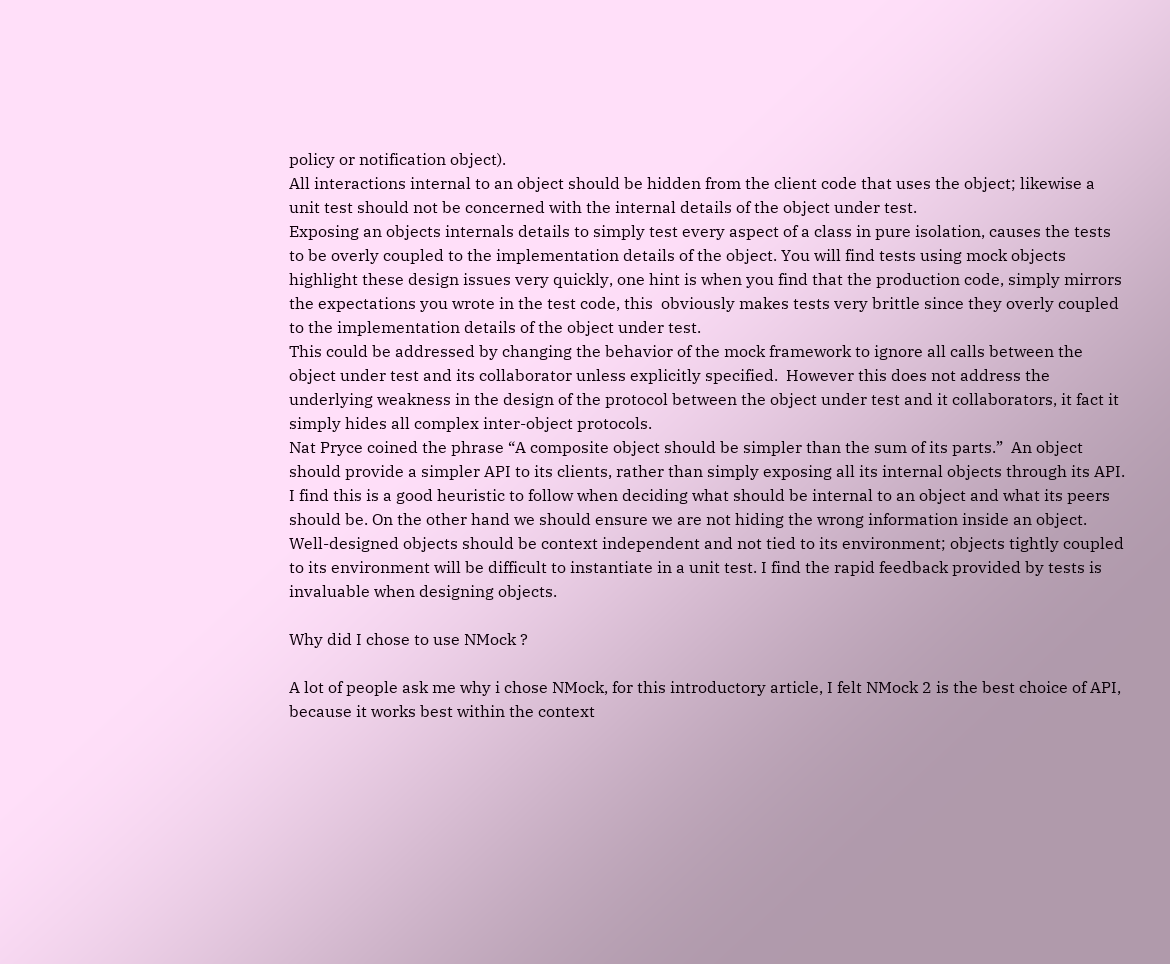policy or notification object).
All interactions internal to an object should be hidden from the client code that uses the object; likewise a unit test should not be concerned with the internal details of the object under test.
Exposing an objects internals details to simply test every aspect of a class in pure isolation, causes the tests to be overly coupled to the implementation details of the object. You will find tests using mock objects highlight these design issues very quickly, one hint is when you find that the production code, simply mirrors the expectations you wrote in the test code, this  obviously makes tests very brittle since they overly coupled to the implementation details of the object under test.
This could be addressed by changing the behavior of the mock framework to ignore all calls between the object under test and its collaborator unless explicitly specified.  However this does not address the underlying weakness in the design of the protocol between the object under test and it collaborators, it fact it simply hides all complex inter-object protocols.
Nat Pryce coined the phrase “A composite object should be simpler than the sum of its parts.”  An object should provide a simpler API to its clients, rather than simply exposing all its internal objects through its API. I find this is a good heuristic to follow when deciding what should be internal to an object and what its peers should be. On the other hand we should ensure we are not hiding the wrong information inside an object. Well-designed objects should be context independent and not tied to its environment; objects tightly coupled to its environment will be difficult to instantiate in a unit test. I find the rapid feedback provided by tests is invaluable when designing objects.

Why did I chose to use NMock ?

A lot of people ask me why i chose NMock, for this introductory article, I felt NMock 2 is the best choice of API,  because it works best within the context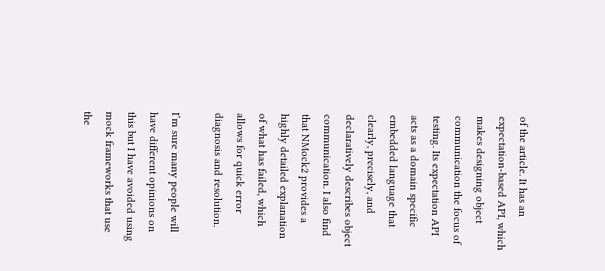of the article. It has an expectation-based API, which makes designing object communication the focus of testing. Its expectation API acts as a domain specific embedded language that clearly, precisely, and declaratively describes object communication. I also find that NMock2 provides a highly detailed explanation of what has failed, which allows for quick error diagnosis and resolution.

I’m sure many people will have different opinions on this but I have avoided using mock frameworks that use the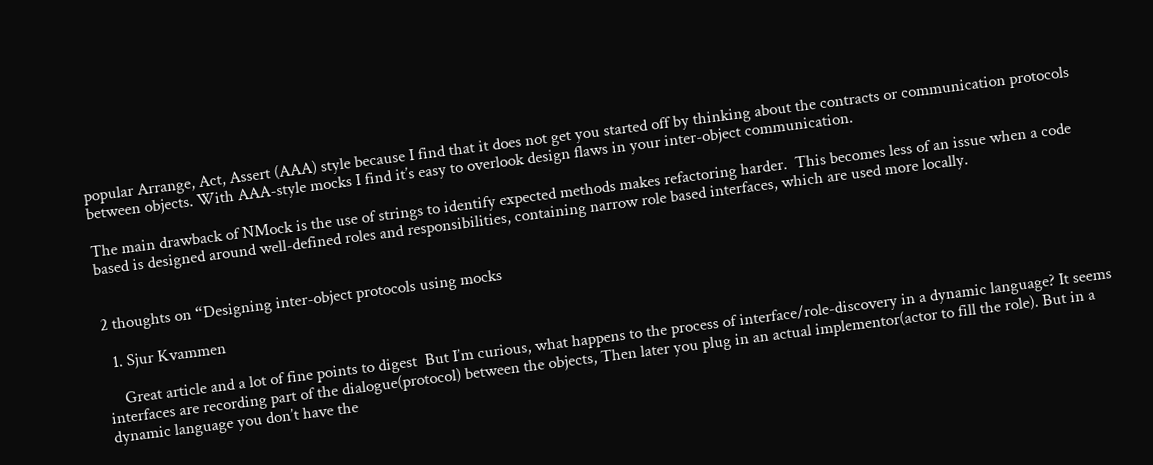popular Arrange, Act, Assert (AAA) style because I find that it does not get you started off by thinking about the contracts or communication protocols between objects. With AAA-style mocks I find it’s easy to overlook design flaws in your inter-object communication.

The main drawback of NMock is the use of strings to identify expected methods makes refactoring harder.  This becomes less of an issue when a code based is designed around well-defined roles and responsibilities, containing narrow role based interfaces, which are used more locally.


2 thoughts on “Designing inter-object protocols using mocks

  1. Sjur Kvammen

    Great article and a lot of fine points to digest  But I’m curious, what happens to the process of interface/role-discovery in a dynamic language? It seems interfaces are recording part of the dialogue(protocol) between the objects, Then later you plug in an actual implementor(actor to fill the role). But in a dynamic language you don’t have the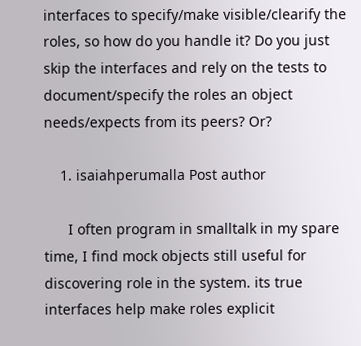interfaces to specify/make visible/clearify the roles, so how do you handle it? Do you just skip the interfaces and rely on the tests to document/specify the roles an object needs/expects from its peers? Or?

    1. isaiahperumalla Post author

      I often program in smalltalk in my spare time, I find mock objects still useful for discovering role in the system. its true interfaces help make roles explicit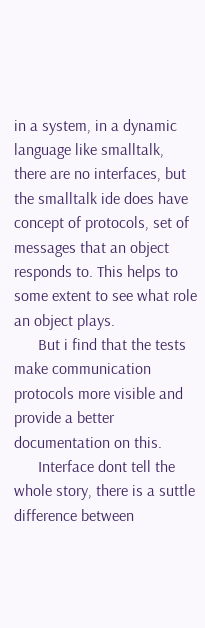in a system, in a dynamic language like smalltalk, there are no interfaces, but the smalltalk ide does have concept of protocols, set of messages that an object responds to. This helps to some extent to see what role an object plays.
      But i find that the tests make communication protocols more visible and provide a better documentation on this.
      Interface dont tell the whole story, there is a suttle difference between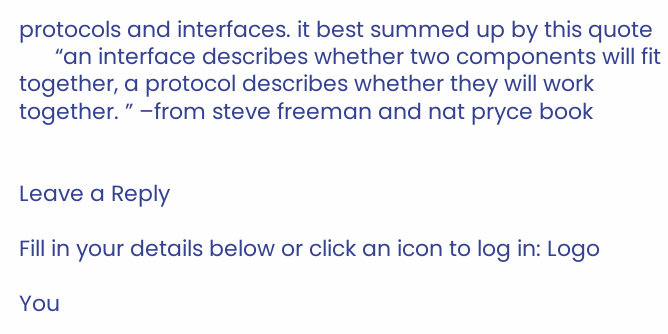protocols and interfaces. it best summed up by this quote
      “an interface describes whether two components will fit together, a protocol describes whether they will work together. ” –from steve freeman and nat pryce book


Leave a Reply

Fill in your details below or click an icon to log in: Logo

You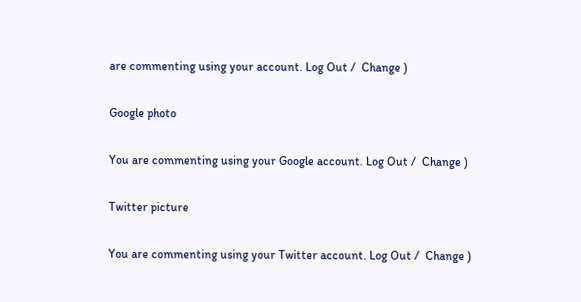are commenting using your account. Log Out /  Change )

Google photo

You are commenting using your Google account. Log Out /  Change )

Twitter picture

You are commenting using your Twitter account. Log Out /  Change )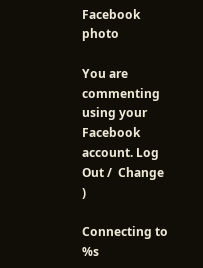Facebook photo

You are commenting using your Facebook account. Log Out /  Change )

Connecting to %s